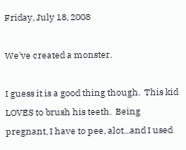Friday, July 18, 2008

We've created a monster.

I guess it is a good thing though.  This kid LOVES to brush his teeth.  Being pregnant, I have to pee, alot...and I used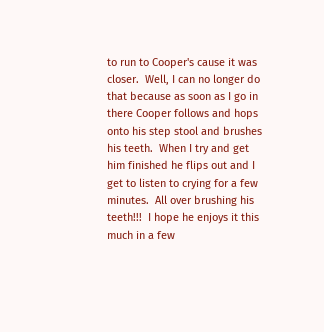to run to Cooper's cause it was closer.  Well, I can no longer do that because as soon as I go in there Cooper follows and hops onto his step stool and brushes his teeth.  When I try and get him finished he flips out and I get to listen to crying for a few minutes.  All over brushing his teeth!!!  I hope he enjoys it this much in a few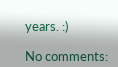years. :)

No comments: